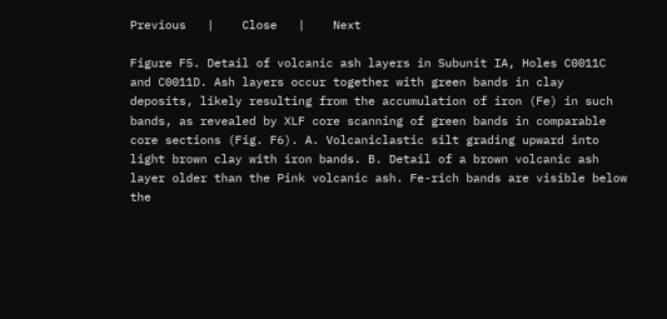Previous   |    Close   |    Next

Figure F5. Detail of volcanic ash layers in Subunit IA, Holes C0011C and C0011D. Ash layers occur together with green bands in clay deposits, likely resulting from the accumulation of iron (Fe) in such bands, as revealed by XLF core scanning of green bands in comparable core sections (Fig. F6). A. Volcaniclastic silt grading upward into light brown clay with iron bands. B. Detail of a brown volcanic ash layer older than the Pink volcanic ash. Fe-rich bands are visible below the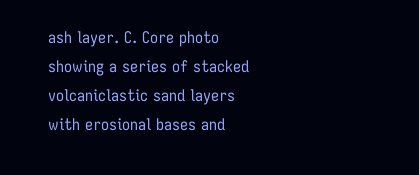ash layer. C. Core photo showing a series of stacked volcaniclastic sand layers with erosional bases and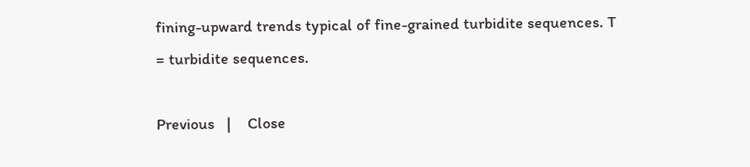fining-upward trends typical of fine-grained turbidite sequences. T = turbidite sequences.

Previous   |    Close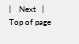|    Next   |    Top of page